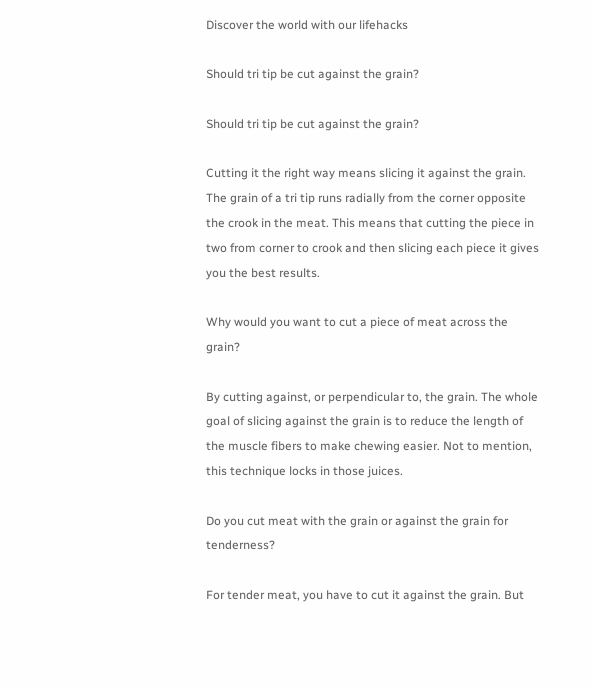Discover the world with our lifehacks

Should tri tip be cut against the grain?

Should tri tip be cut against the grain?

Cutting it the right way means slicing it against the grain. The grain of a tri tip runs radially from the corner opposite the crook in the meat. This means that cutting the piece in two from corner to crook and then slicing each piece it gives you the best results.

Why would you want to cut a piece of meat across the grain?

By cutting against, or perpendicular to, the grain. The whole goal of slicing against the grain is to reduce the length of the muscle fibers to make chewing easier. Not to mention, this technique locks in those juices.

Do you cut meat with the grain or against the grain for tenderness?

For tender meat, you have to cut it against the grain. But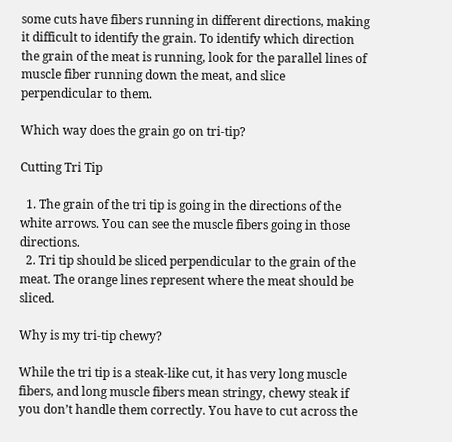some cuts have fibers running in different directions, making it difficult to identify the grain. To identify which direction the grain of the meat is running, look for the parallel lines of muscle fiber running down the meat, and slice perpendicular to them.

Which way does the grain go on tri-tip?

Cutting Tri Tip

  1. The grain of the tri tip is going in the directions of the white arrows. You can see the muscle fibers going in those directions.
  2. Tri tip should be sliced perpendicular to the grain of the meat. The orange lines represent where the meat should be sliced.

Why is my tri-tip chewy?

While the tri tip is a steak-like cut, it has very long muscle fibers, and long muscle fibers mean stringy, chewy steak if you don’t handle them correctly. You have to cut across the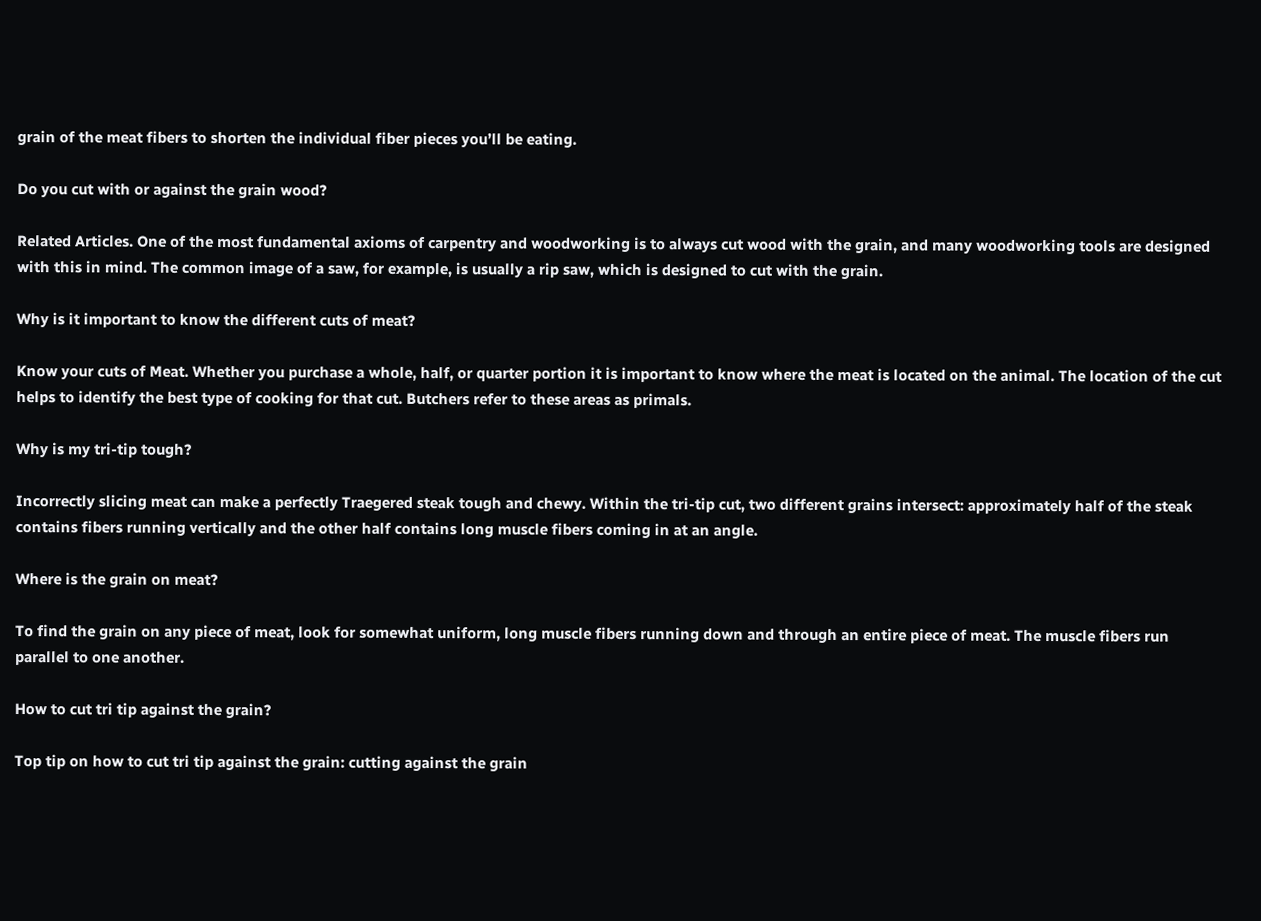grain of the meat fibers to shorten the individual fiber pieces you’ll be eating.

Do you cut with or against the grain wood?

Related Articles. One of the most fundamental axioms of carpentry and woodworking is to always cut wood with the grain, and many woodworking tools are designed with this in mind. The common image of a saw, for example, is usually a rip saw, which is designed to cut with the grain.

Why is it important to know the different cuts of meat?

Know your cuts of Meat. Whether you purchase a whole, half, or quarter portion it is important to know where the meat is located on the animal. The location of the cut helps to identify the best type of cooking for that cut. Butchers refer to these areas as primals.

Why is my tri-tip tough?

Incorrectly slicing meat can make a perfectly Traegered steak tough and chewy. Within the tri-tip cut, two different grains intersect: approximately half of the steak contains fibers running vertically and the other half contains long muscle fibers coming in at an angle.

Where is the grain on meat?

To find the grain on any piece of meat, look for somewhat uniform, long muscle fibers running down and through an entire piece of meat. The muscle fibers run parallel to one another.

How to cut tri tip against the grain?

Top tip on how to cut tri tip against the grain: cutting against the grain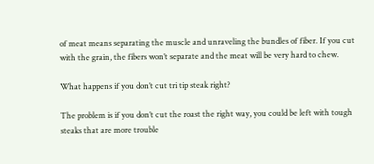of meat means separating the muscle and unraveling the bundles of fiber. If you cut with the grain, the fibers won’t separate and the meat will be very hard to chew.

What happens if you don’t cut tri tip steak right?

The problem is if you don’t cut the roast the right way, you could be left with tough steaks that are more trouble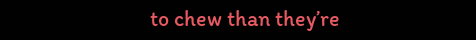to chew than they’re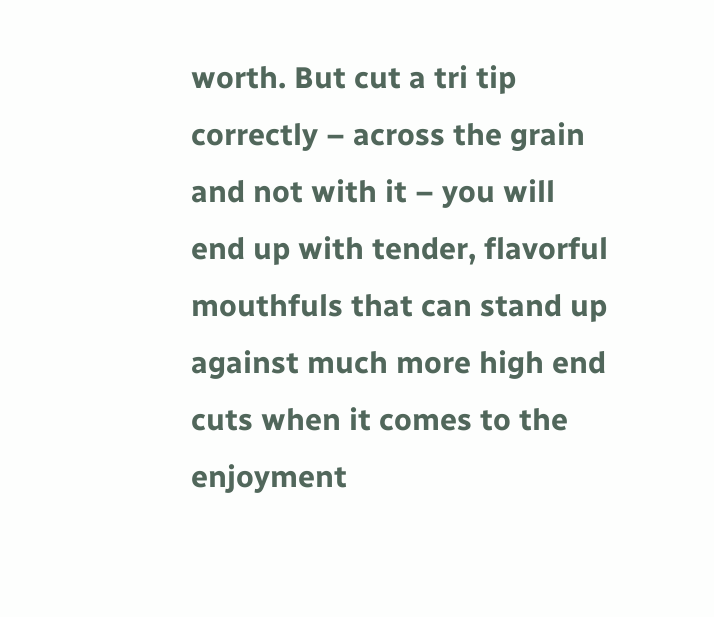worth. But cut a tri tip correctly – across the grain and not with it – you will end up with tender, flavorful mouthfuls that can stand up against much more high end cuts when it comes to the enjoyment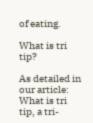of eating.

What is tri tip?

As detailed in our article: What is tri tip, a tri-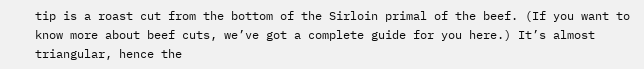tip is a roast cut from the bottom of the Sirloin primal of the beef. (If you want to know more about beef cuts, we’ve got a complete guide for you here.) It’s almost triangular, hence the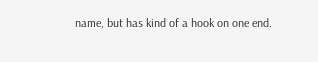name, but has kind of a hook on one end.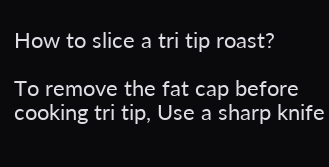How to slice a tri tip roast?

To remove the fat cap before cooking tri tip, Use a sharp knife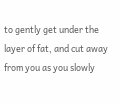to gently get under the layer of fat, and cut away from you as you slowly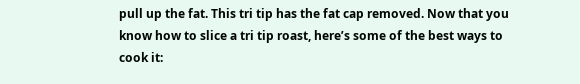pull up the fat. This tri tip has the fat cap removed. Now that you know how to slice a tri tip roast, here’s some of the best ways to cook it: